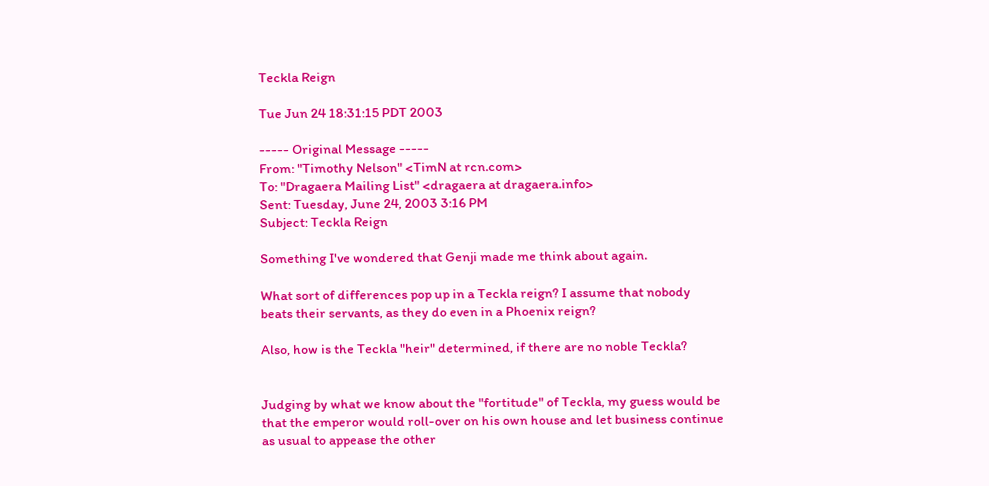Teckla Reign

Tue Jun 24 18:31:15 PDT 2003

----- Original Message -----
From: "Timothy Nelson" <TimN at rcn.com>
To: "Dragaera Mailing List" <dragaera at dragaera.info>
Sent: Tuesday, June 24, 2003 3:16 PM
Subject: Teckla Reign

Something I've wondered that Genji made me think about again.

What sort of differences pop up in a Teckla reign? I assume that nobody
beats their servants, as they do even in a Phoenix reign?

Also, how is the Teckla "heir" determined, if there are no noble Teckla?


Judging by what we know about the "fortitude" of Teckla, my guess would be
that the emperor would roll-over on his own house and let business continue
as usual to appease the other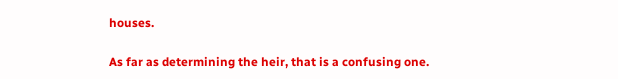houses.

As far as determining the heir, that is a confusing one.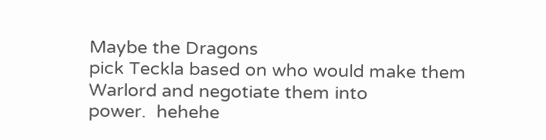Maybe the Dragons
pick Teckla based on who would make them Warlord and negotiate them into
power.  hehehe